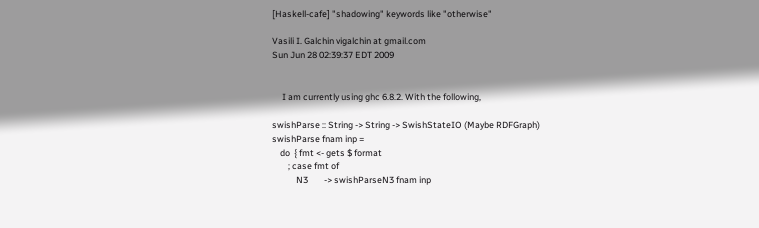[Haskell-cafe] "shadowing" keywords like "otherwise"

Vasili I. Galchin vigalchin at gmail.com
Sun Jun 28 02:39:37 EDT 2009


     I am currently using ghc 6.8.2. With the following,

swishParse :: String -> String -> SwishStateIO (Maybe RDFGraph)
swishParse fnam inp =
    do  { fmt <- gets $ format
        ; case fmt of
            N3        -> swishParseN3 fnam inp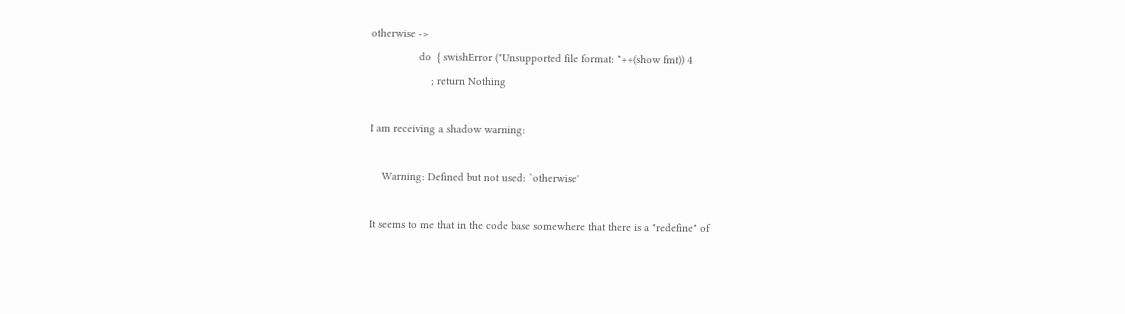otherwise ->
                do  { swishError ("Unsupported file format: "++(show fmt)) 4
                    ; return Nothing

I am receiving a shadow warning:

    Warning: Defined but not used: `otherwise'

It seems to me that in the code base somewhere that there is a "redefine" of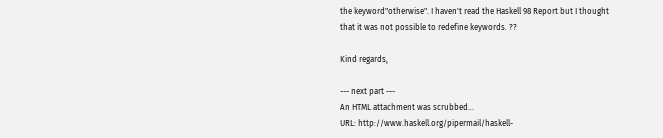the keyword"otherwise". I haven't read the Haskell 98 Report but I thought
that it was not possible to redefine keywords. ??

Kind regards,

--- next part ---
An HTML attachment was scrubbed...
URL: http://www.haskell.org/pipermail/haskell-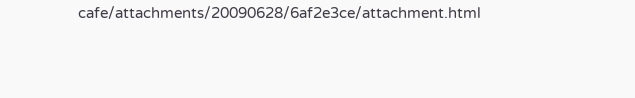cafe/attachments/20090628/6af2e3ce/attachment.html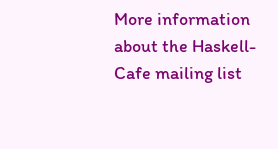More information about the Haskell-Cafe mailing list